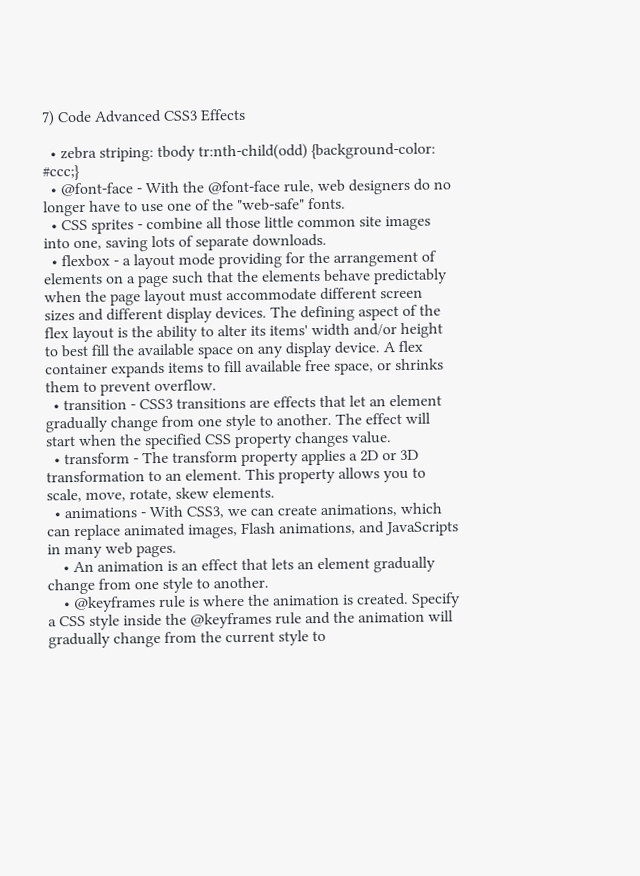7) Code Advanced CSS3 Effects

  • zebra striping: tbody tr:nth-child(odd) {background-color: #ccc;}
  • @font-face - With the @font-face rule, web designers do no longer have to use one of the "web-safe" fonts.
  • CSS sprites - combine all those little common site images into one, saving lots of separate downloads.
  • flexbox - a layout mode providing for the arrangement of elements on a page such that the elements behave predictably when the page layout must accommodate different screen sizes and different display devices. The defining aspect of the flex layout is the ability to alter its items' width and/or height to best fill the available space on any display device. A flex container expands items to fill available free space, or shrinks them to prevent overflow.
  • transition - CSS3 transitions are effects that let an element gradually change from one style to another. The effect will start when the specified CSS property changes value.
  • transform - The transform property applies a 2D or 3D transformation to an element. This property allows you to scale, move, rotate, skew elements.
  • animations - With CSS3, we can create animations, which can replace animated images, Flash animations, and JavaScripts in many web pages.
    • An animation is an effect that lets an element gradually change from one style to another.
    • @keyframes rule is where the animation is created. Specify a CSS style inside the @keyframes rule and the animation will gradually change from the current style to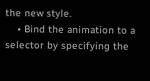the new style.
    • Bind the animation to a selector by specifying the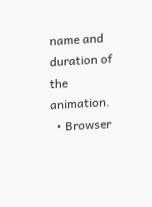name and duration of the animation.
  • Browser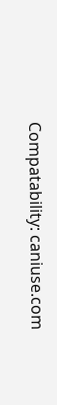Compatability: caniuse.com